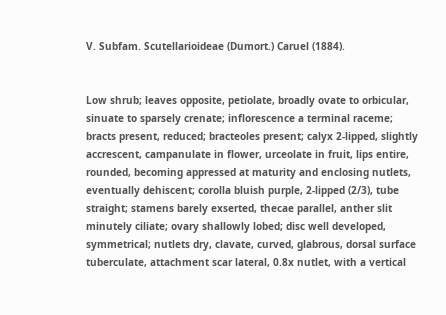V. Subfam. Scutellarioideae (Dumort.) Caruel (1884).


Low shrub; leaves opposite, petiolate, broadly ovate to orbicular, sinuate to sparsely crenate; inflorescence a terminal raceme; bracts present, reduced; bracteoles present; calyx 2-lipped, slightly accrescent, campanulate in flower, urceolate in fruit, lips entire, rounded, becoming appressed at maturity and enclosing nutlets, eventually dehiscent; corolla bluish purple, 2-lipped (2/3), tube straight; stamens barely exserted, thecae parallel, anther slit minutely ciliate; ovary shallowly lobed; disc well developed, symmetrical; nutlets dry, clavate, curved, glabrous, dorsal surface tuberculate, attachment scar lateral, 0.8x nutlet, with a vertical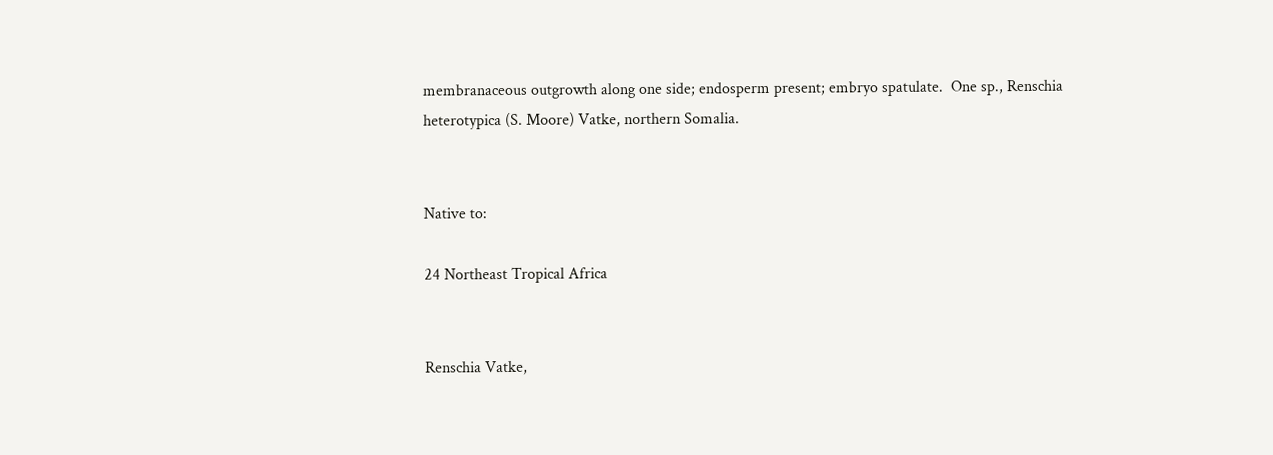membranaceous outgrowth along one side; endosperm present; embryo spatulate.  One sp., Renschia heterotypica (S. Moore) Vatke, northern Somalia.


Native to:

24 Northeast Tropical Africa


Renschia Vatke,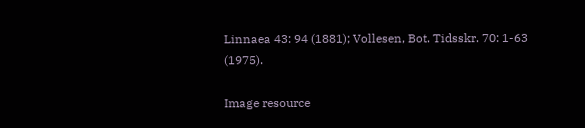Linnaea 43: 94 (1881); Vollesen, Bot. Tidsskr. 70: 1-63 (1975).

Image resource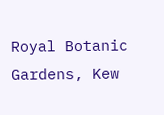Royal Botanic Gardens, Kew